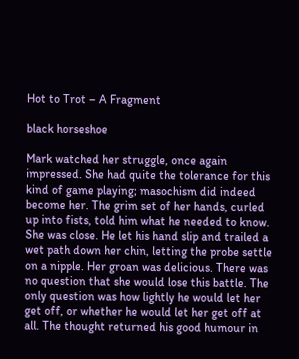Hot to Trot – A Fragment

black horseshoe

Mark watched her struggle, once again impressed. She had quite the tolerance for this kind of game playing; masochism did indeed become her. The grim set of her hands, curled up into fists, told him what he needed to know. She was close. He let his hand slip and trailed a wet path down her chin, letting the probe settle on a nipple. Her groan was delicious. There was no question that she would lose this battle. The only question was how lightly he would let her get off, or whether he would let her get off at all. The thought returned his good humour in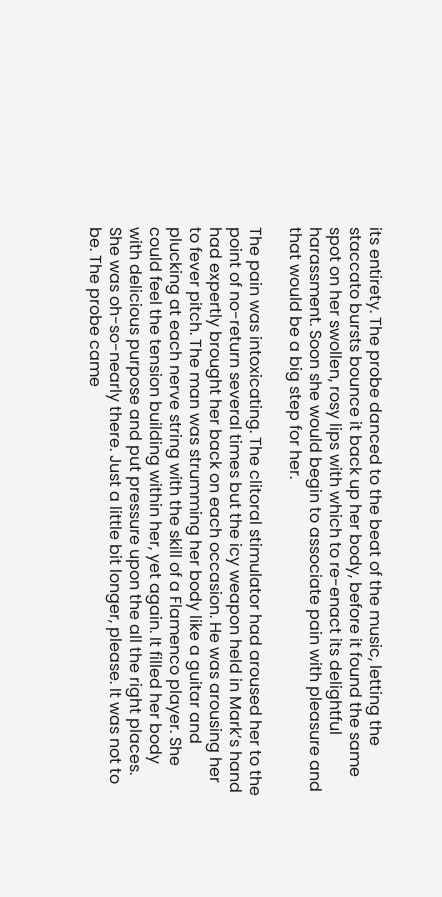its entirety. The probe danced to the beat of the music, letting the staccato bursts bounce it back up her body, before it found the same spot on her swollen, rosy lips with which to re-enact its delightful harassment. Soon she would begin to associate pain with pleasure and that would be a big step for her.

The pain was intoxicating. The clitoral stimulator had aroused her to the point of no-return several times but the icy weapon held in Mark’s hand had expertly brought her back on each occasion. He was arousing her to fever pitch. The man was strumming her body like a guitar and plucking at each nerve string with the skill of a Flamenco player. She could feel the tension building within her, yet again. It filled her body with delicious purpose and put pressure upon the all the right places. She was oh-so-nearly there. Just a little bit longer, please. It was not to be. The probe came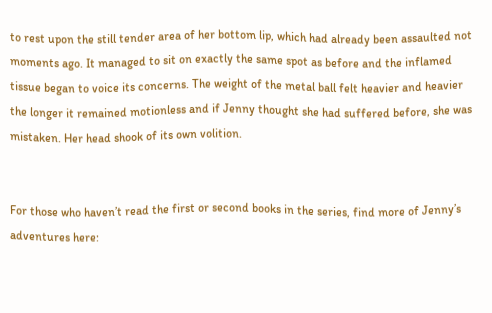to rest upon the still tender area of her bottom lip, which had already been assaulted not moments ago. It managed to sit on exactly the same spot as before and the inflamed tissue began to voice its concerns. The weight of the metal ball felt heavier and heavier the longer it remained motionless and if Jenny thought she had suffered before, she was mistaken. Her head shook of its own volition.


For those who haven’t read the first or second books in the series, find more of Jenny’s adventures here: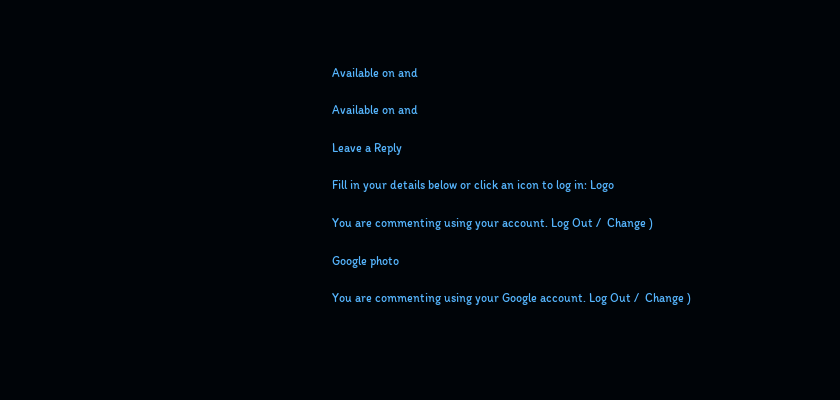Available on and

Available on and

Leave a Reply

Fill in your details below or click an icon to log in: Logo

You are commenting using your account. Log Out /  Change )

Google photo

You are commenting using your Google account. Log Out /  Change )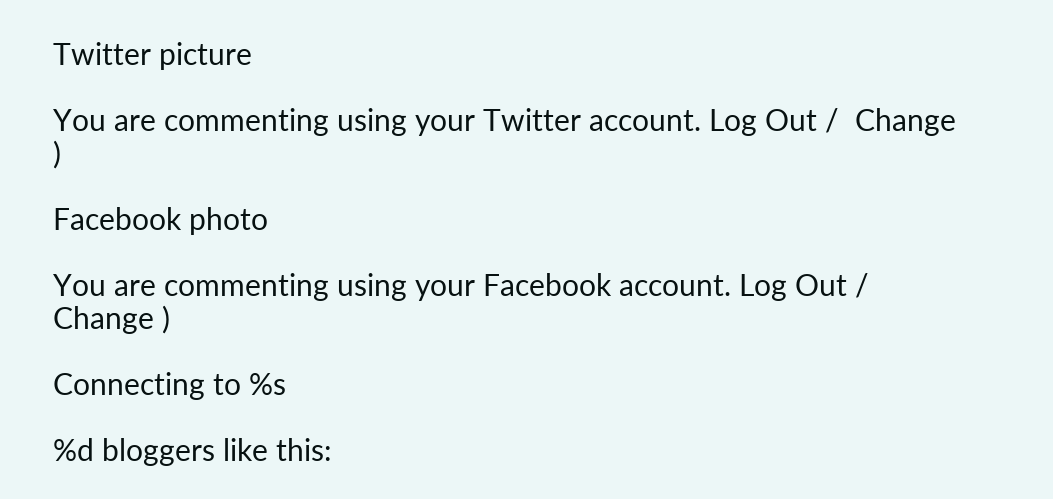Twitter picture

You are commenting using your Twitter account. Log Out /  Change )

Facebook photo

You are commenting using your Facebook account. Log Out /  Change )

Connecting to %s

%d bloggers like this: